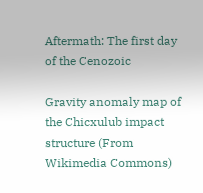Aftermath: The first day of the Cenozoic

Gravity anomaly map of the Chicxulub impact structure (From Wikimedia Commons)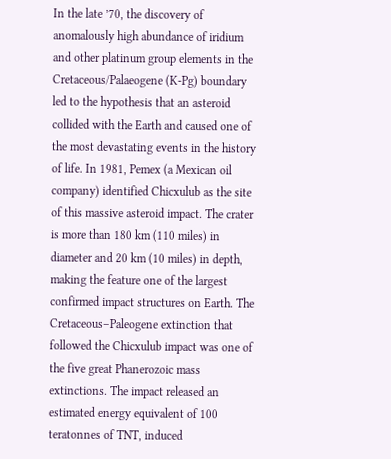In the late ’70, the discovery of anomalously high abundance of iridium and other platinum group elements in the Cretaceous/Palaeogene (K-Pg) boundary led to the hypothesis that an asteroid collided with the Earth and caused one of the most devastating events in the history of life. In 1981, Pemex (a Mexican oil company) identified Chicxulub as the site of this massive asteroid impact. The crater is more than 180 km (110 miles) in diameter and 20 km (10 miles) in depth, making the feature one of the largest confirmed impact structures on Earth. The Cretaceous–Paleogene extinction that followed the Chicxulub impact was one of the five great Phanerozoic mass extinctions. The impact released an estimated energy equivalent of 100 teratonnes of TNT, induced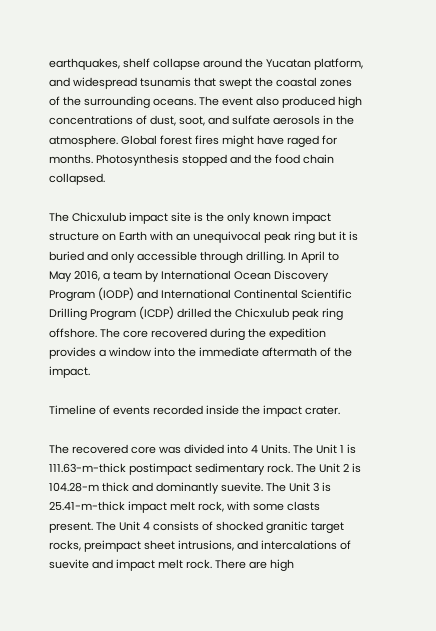earthquakes, shelf collapse around the Yucatan platform, and widespread tsunamis that swept the coastal zones of the surrounding oceans. The event also produced high concentrations of dust, soot, and sulfate aerosols in the atmosphere. Global forest fires might have raged for months. Photosynthesis stopped and the food chain collapsed.

The Chicxulub impact site is the only known impact structure on Earth with an unequivocal peak ring but it is buried and only accessible through drilling. In April to May 2016, a team by International Ocean Discovery Program (IODP) and International Continental Scientific Drilling Program (ICDP) drilled the Chicxulub peak ring offshore. The core recovered during the expedition provides a window into the immediate aftermath of the impact.

Timeline of events recorded inside the impact crater.

The recovered core was divided into 4 Units. The Unit 1 is 111.63-m-thick postimpact sedimentary rock. The Unit 2 is 104.28-m thick and dominantly suevite. The Unit 3 is 25.41-m-thick impact melt rock, with some clasts present. The Unit 4 consists of shocked granitic target rocks, preimpact sheet intrusions, and intercalations of suevite and impact melt rock. There are high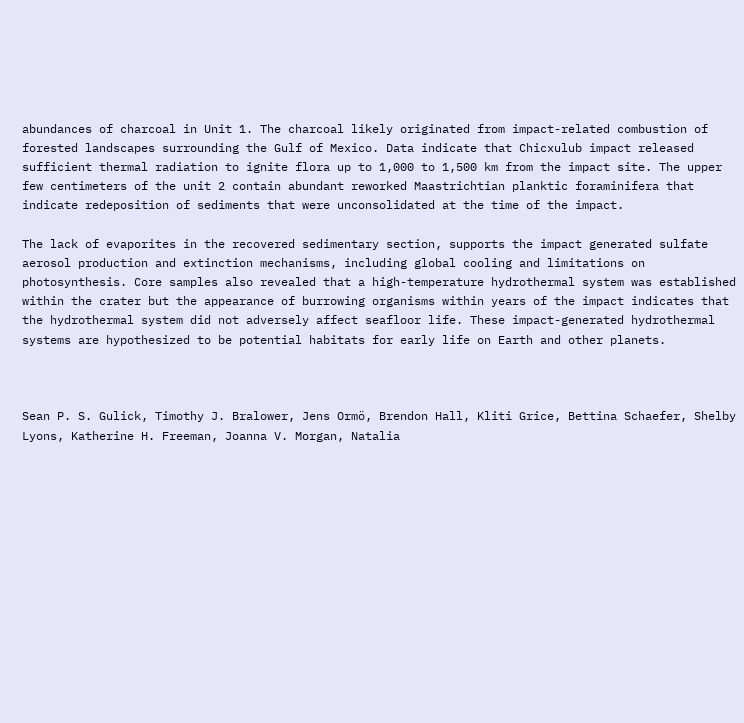abundances of charcoal in Unit 1. The charcoal likely originated from impact-related combustion of forested landscapes surrounding the Gulf of Mexico. Data indicate that Chicxulub impact released sufficient thermal radiation to ignite flora up to 1,000 to 1,500 km from the impact site. The upper few centimeters of the unit 2 contain abundant reworked Maastrichtian planktic foraminifera that indicate redeposition of sediments that were unconsolidated at the time of the impact.

The lack of evaporites in the recovered sedimentary section, supports the impact generated sulfate aerosol production and extinction mechanisms, including global cooling and limitations on photosynthesis. Core samples also revealed that a high-temperature hydrothermal system was established within the crater but the appearance of burrowing organisms within years of the impact indicates that the hydrothermal system did not adversely affect seafloor life. These impact-generated hydrothermal systems are hypothesized to be potential habitats for early life on Earth and other planets.



Sean P. S. Gulick, Timothy J. Bralower, Jens Ormö, Brendon Hall, Kliti Grice, Bettina Schaefer, Shelby Lyons, Katherine H. Freeman, Joanna V. Morgan, Natalia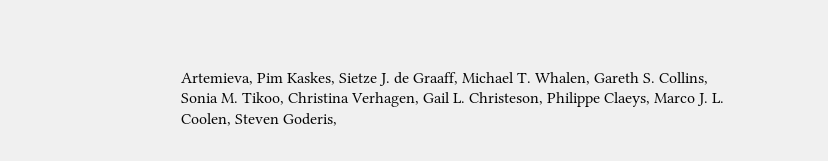Artemieva, Pim Kaskes, Sietze J. de Graaff, Michael T. Whalen, Gareth S. Collins, Sonia M. Tikoo, Christina Verhagen, Gail L. Christeson, Philippe Claeys, Marco J. L. Coolen, Steven Goderis,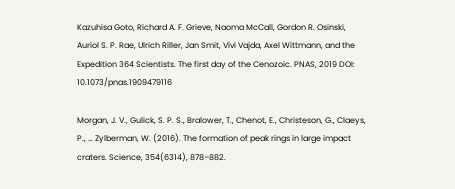Kazuhisa Goto, Richard A. F. Grieve, Naoma McCall, Gordon R. Osinski, Auriol S. P. Rae, Ulrich Riller, Jan Smit, Vivi Vajda, Axel Wittmann, and the Expedition 364 Scientists. The first day of the Cenozoic. PNAS, 2019 DOI: 10.1073/pnas.1909479116

Morgan, J. V., Gulick, S. P. S., Bralower, T., Chenot, E., Christeson, G., Claeys, P., … Zylberman, W. (2016). The formation of peak rings in large impact craters. Science, 354(6314), 878–882.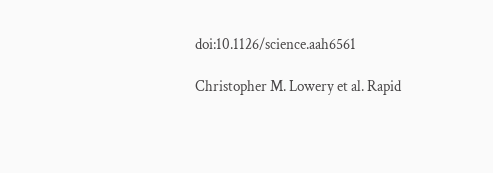doi:10.1126/science.aah6561

Christopher M. Lowery et al. Rapid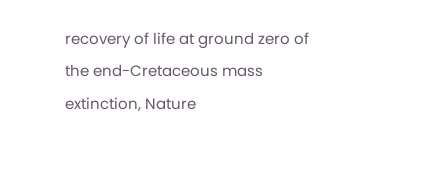recovery of life at ground zero of the end-Cretaceous mass extinction, Nature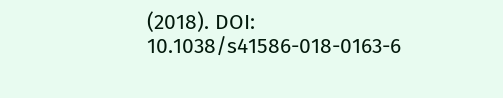(2018). DOI: 10.1038/s41586-018-0163-6